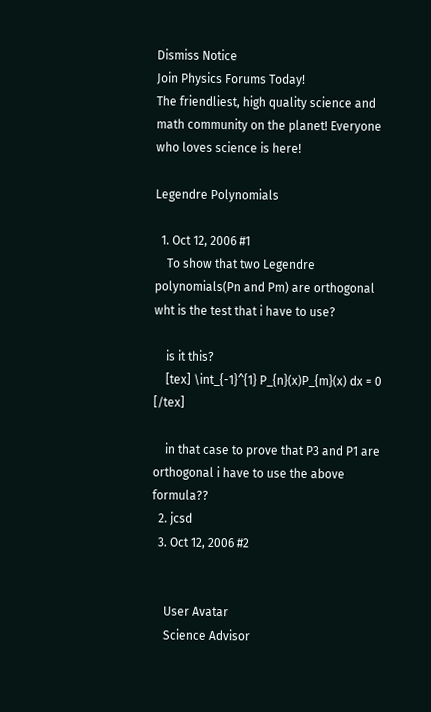Dismiss Notice
Join Physics Forums Today!
The friendliest, high quality science and math community on the planet! Everyone who loves science is here!

Legendre Polynomials

  1. Oct 12, 2006 #1
    To show that two Legendre polynomials(Pn and Pm) are orthogonal wht is the test that i have to use?

    is it this?
    [tex] \int_{-1}^{1} P_{n}(x)P_{m}(x) dx = 0 [/tex]

    in that case to prove that P3 and P1 are orthogonal i have to use the above formula??
  2. jcsd
  3. Oct 12, 2006 #2


    User Avatar
    Science Advisor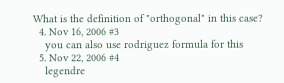What is the definition of "orthogonal" in this case?
  4. Nov 16, 2006 #3
    you can also use rodriguez formula for this
  5. Nov 22, 2006 #4
    legendre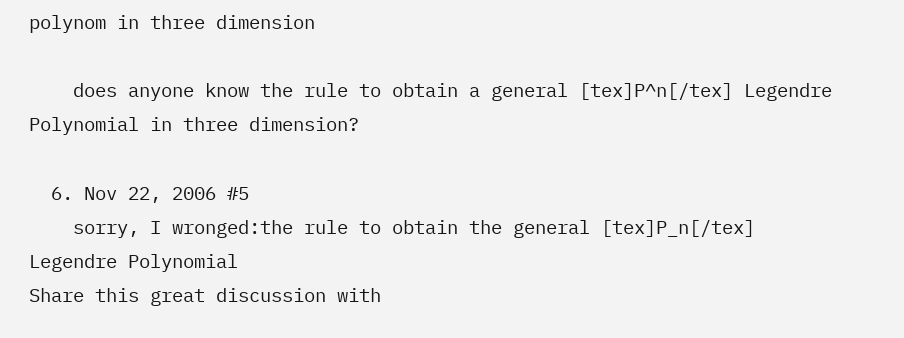polynom in three dimension

    does anyone know the rule to obtain a general [tex]P^n[/tex] Legendre Polynomial in three dimension?

  6. Nov 22, 2006 #5
    sorry, I wronged:the rule to obtain the general [tex]P_n[/tex] Legendre Polynomial
Share this great discussion with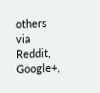others via Reddit, Google+,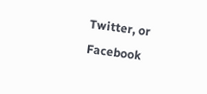Twitter, or Facebook